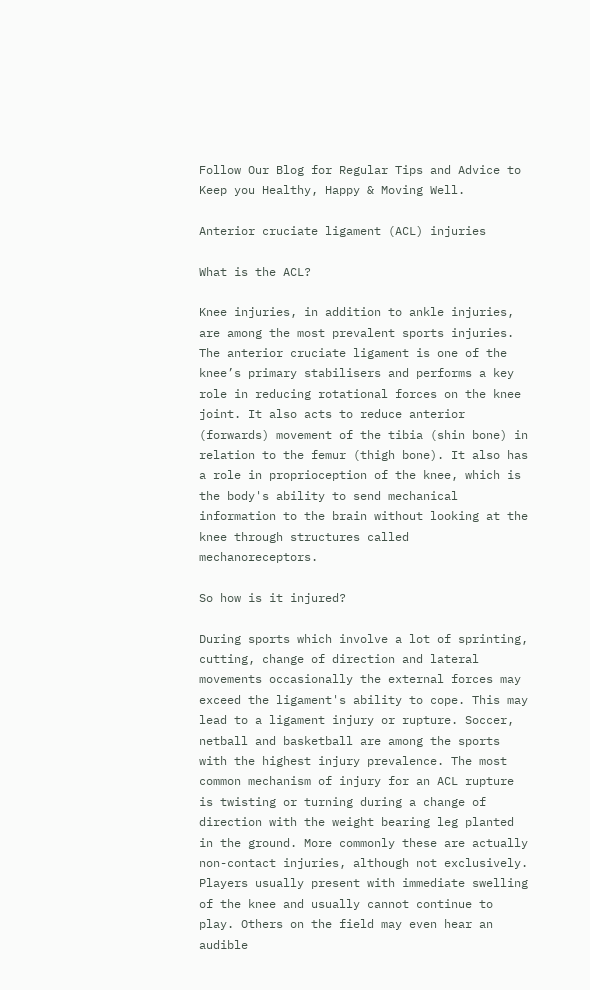Follow Our Blog for Regular Tips and Advice to Keep you Healthy, Happy & Moving Well.

Anterior cruciate ligament (ACL) injuries

What is the ACL?

Knee injuries, in addition to ankle injuries, are among the most prevalent sports injuries. The anterior cruciate ligament is one of the knee’s primary stabilisers and performs a key role in reducing rotational forces on the knee joint. It also acts to reduce anterior (forwards) movement of the tibia (shin bone) in relation to the femur (thigh bone). It also has a role in proprioception of the knee, which is the body's ability to send mechanical information to the brain without looking at the knee through structures called mechanoreceptors.

So how is it injured?

During sports which involve a lot of sprinting, cutting, change of direction and lateral movements occasionally the external forces may exceed the ligament's ability to cope. This may lead to a ligament injury or rupture. Soccer, netball and basketball are among the sports with the highest injury prevalence. The most common mechanism of injury for an ACL rupture is twisting or turning during a change of direction with the weight bearing leg planted in the ground. More commonly these are actually non-contact injuries, although not exclusively. Players usually present with immediate swelling of the knee and usually cannot continue to play. Others on the field may even hear an audible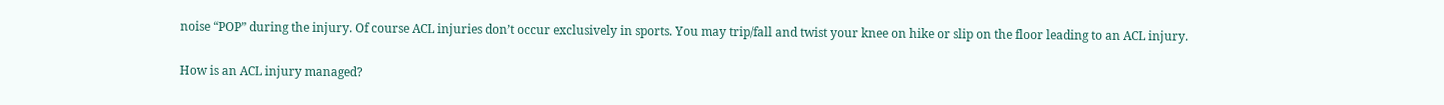noise “POP” during the injury. Of course ACL injuries don’t occur exclusively in sports. You may trip/fall and twist your knee on hike or slip on the floor leading to an ACL injury.

How is an ACL injury managed?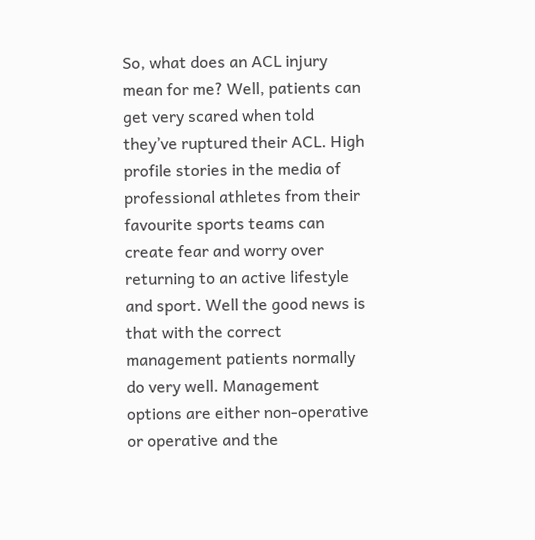So, what does an ACL injury mean for me? Well, patients can get very scared when told they’ve ruptured their ACL. High profile stories in the media of professional athletes from their favourite sports teams can create fear and worry over returning to an active lifestyle and sport. Well the good news is that with the correct management patients normally do very well. Management options are either non-operative or operative and the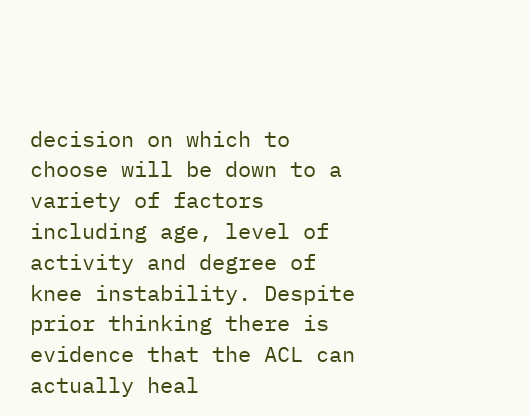decision on which to choose will be down to a variety of factors including age, level of activity and degree of knee instability. Despite prior thinking there is evidence that the ACL can actually heal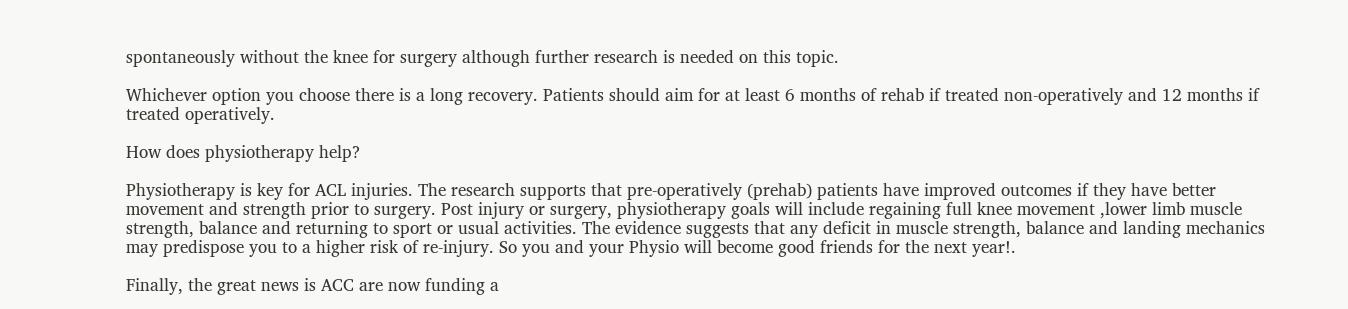spontaneously without the knee for surgery although further research is needed on this topic.

Whichever option you choose there is a long recovery. Patients should aim for at least 6 months of rehab if treated non-operatively and 12 months if treated operatively.

How does physiotherapy help?

Physiotherapy is key for ACL injuries. The research supports that pre-operatively (prehab) patients have improved outcomes if they have better movement and strength prior to surgery. Post injury or surgery, physiotherapy goals will include regaining full knee movement ,lower limb muscle strength, balance and returning to sport or usual activities. The evidence suggests that any deficit in muscle strength, balance and landing mechanics may predispose you to a higher risk of re-injury. So you and your Physio will become good friends for the next year!.

Finally, the great news is ACC are now funding a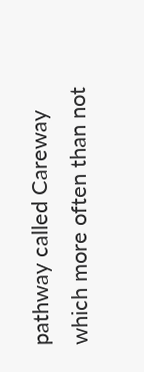pathway called Careway which more often than not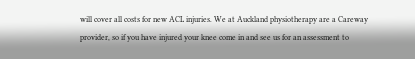will cover all costs for new ACL injuries. We at Auckland physiotherapy are a Careway provider, so if you have injured your knee come in and see us for an assessment to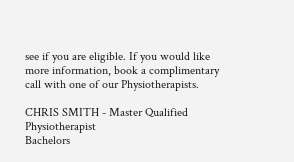see if you are eligible. If you would like more information, book a complimentary call with one of our Physiotherapists.

CHRIS SMITH - Master Qualified Physiotherapist
Bachelors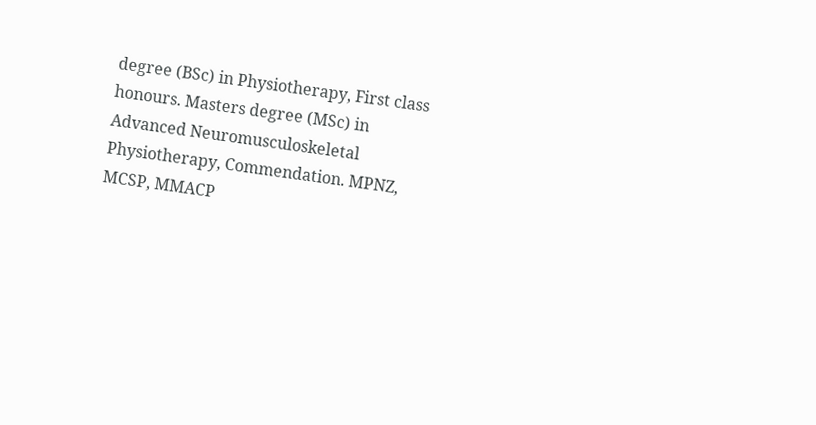degree (BSc) in Physiotherapy, First class honours. Masters degree (MSc) in Advanced Neuromusculoskeletal Physiotherapy, Commendation. MPNZ, MCSP, MMACP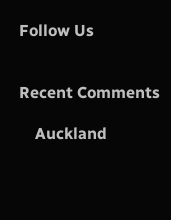Follow Us


Recent Comments

    Auckland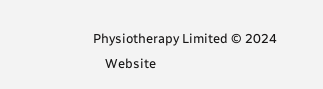Physiotherapy Limited © 2024
    Website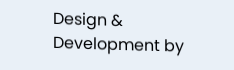Design & Development by